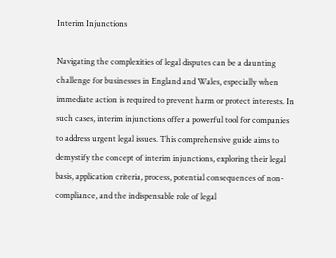Interim Injunctions

Navigating the complexities of legal disputes can be a daunting challenge for businesses in England and Wales, especially when immediate action is required to prevent harm or protect interests. In such cases, interim injunctions offer a powerful tool for companies to address urgent legal issues. This comprehensive guide aims to demystify the concept of interim injunctions, exploring their legal basis, application criteria, process, potential consequences of non-compliance, and the indispensable role of legal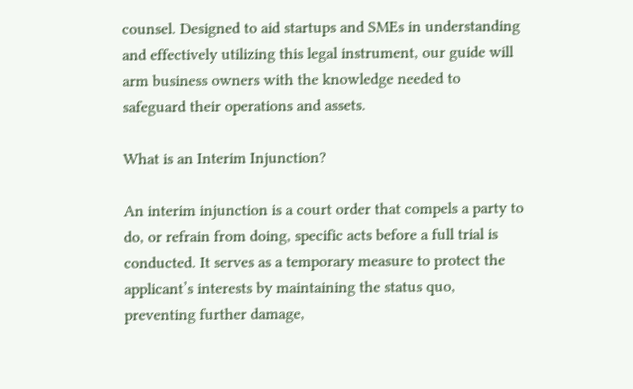counsel. Designed to aid startups and SMEs in understanding and effectively utilizing this legal instrument, our guide will arm business owners with the knowledge needed to safeguard their operations and assets.

What is an Interim Injunction?

An interim injunction is a court order that compels a party to do, or refrain from doing, specific acts before a full trial is conducted. It serves as a temporary measure to protect the applicant’s interests by maintaining the status quo, preventing further damage,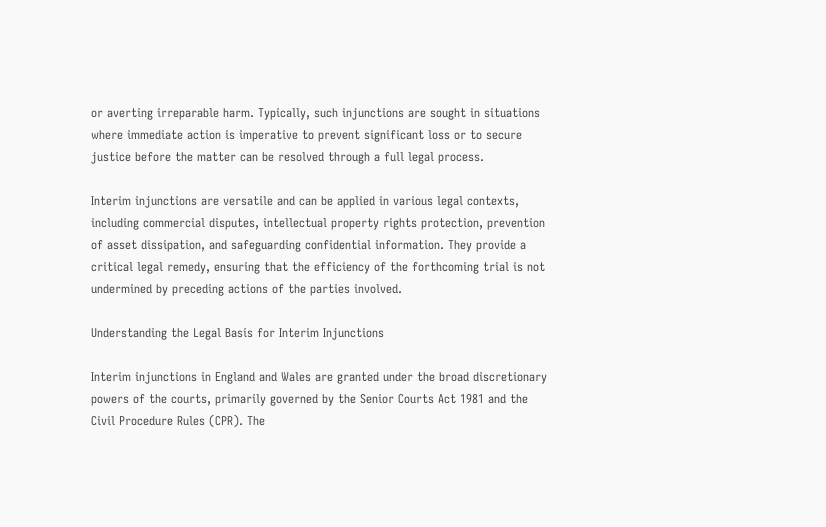or averting irreparable harm. Typically, such injunctions are sought in situations where immediate action is imperative to prevent significant loss or to secure justice before the matter can be resolved through a full legal process.

Interim injunctions are versatile and can be applied in various legal contexts, including commercial disputes, intellectual property rights protection, prevention of asset dissipation, and safeguarding confidential information. They provide a critical legal remedy, ensuring that the efficiency of the forthcoming trial is not undermined by preceding actions of the parties involved.

Understanding the Legal Basis for Interim Injunctions

Interim injunctions in England and Wales are granted under the broad discretionary powers of the courts, primarily governed by the Senior Courts Act 1981 and the Civil Procedure Rules (CPR). The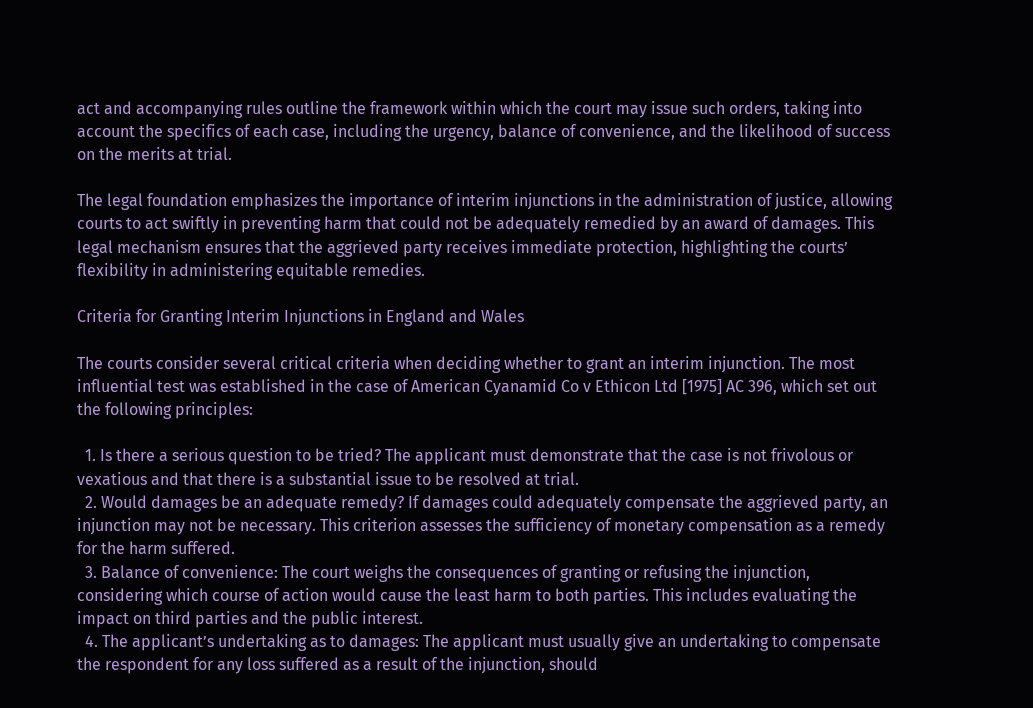act and accompanying rules outline the framework within which the court may issue such orders, taking into account the specifics of each case, including the urgency, balance of convenience, and the likelihood of success on the merits at trial.

The legal foundation emphasizes the importance of interim injunctions in the administration of justice, allowing courts to act swiftly in preventing harm that could not be adequately remedied by an award of damages. This legal mechanism ensures that the aggrieved party receives immediate protection, highlighting the courts’ flexibility in administering equitable remedies.

Criteria for Granting Interim Injunctions in England and Wales

The courts consider several critical criteria when deciding whether to grant an interim injunction. The most influential test was established in the case of American Cyanamid Co v Ethicon Ltd [1975] AC 396, which set out the following principles:

  1. Is there a serious question to be tried? The applicant must demonstrate that the case is not frivolous or vexatious and that there is a substantial issue to be resolved at trial.
  2. Would damages be an adequate remedy? If damages could adequately compensate the aggrieved party, an injunction may not be necessary. This criterion assesses the sufficiency of monetary compensation as a remedy for the harm suffered.
  3. Balance of convenience: The court weighs the consequences of granting or refusing the injunction, considering which course of action would cause the least harm to both parties. This includes evaluating the impact on third parties and the public interest.
  4. The applicant’s undertaking as to damages: The applicant must usually give an undertaking to compensate the respondent for any loss suffered as a result of the injunction, should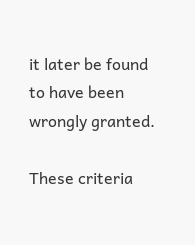it later be found to have been wrongly granted.

These criteria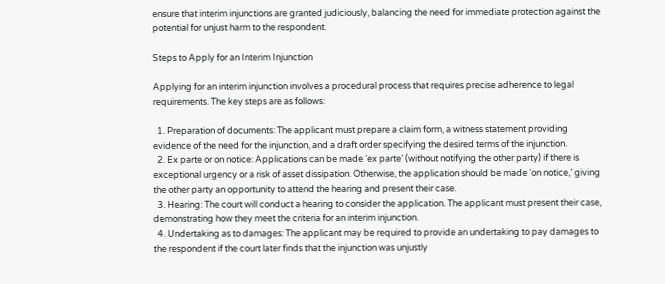ensure that interim injunctions are granted judiciously, balancing the need for immediate protection against the potential for unjust harm to the respondent.

Steps to Apply for an Interim Injunction

Applying for an interim injunction involves a procedural process that requires precise adherence to legal requirements. The key steps are as follows:

  1. Preparation of documents: The applicant must prepare a claim form, a witness statement providing evidence of the need for the injunction, and a draft order specifying the desired terms of the injunction.
  2. Ex parte or on notice: Applications can be made ‘ex parte’ (without notifying the other party) if there is exceptional urgency or a risk of asset dissipation. Otherwise, the application should be made ‘on notice,’ giving the other party an opportunity to attend the hearing and present their case.
  3. Hearing: The court will conduct a hearing to consider the application. The applicant must present their case, demonstrating how they meet the criteria for an interim injunction.
  4. Undertaking as to damages: The applicant may be required to provide an undertaking to pay damages to the respondent if the court later finds that the injunction was unjustly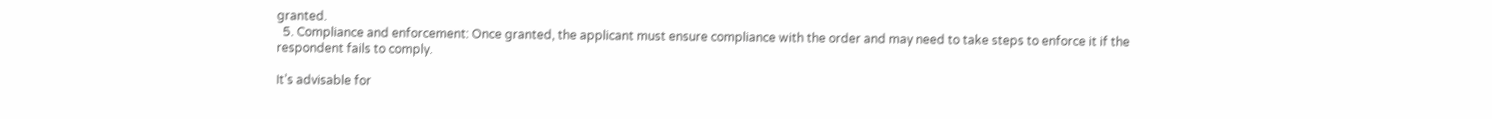granted.
  5. Compliance and enforcement: Once granted, the applicant must ensure compliance with the order and may need to take steps to enforce it if the respondent fails to comply.

It’s advisable for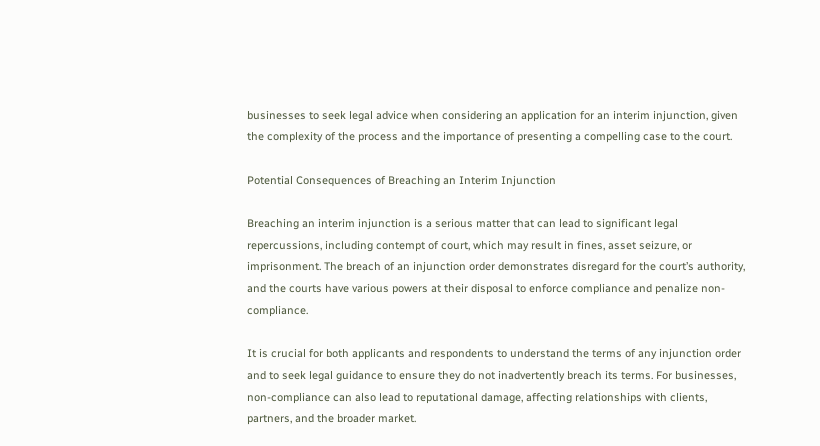businesses to seek legal advice when considering an application for an interim injunction, given the complexity of the process and the importance of presenting a compelling case to the court.

Potential Consequences of Breaching an Interim Injunction

Breaching an interim injunction is a serious matter that can lead to significant legal repercussions, including contempt of court, which may result in fines, asset seizure, or imprisonment. The breach of an injunction order demonstrates disregard for the court’s authority, and the courts have various powers at their disposal to enforce compliance and penalize non-compliance.

It is crucial for both applicants and respondents to understand the terms of any injunction order and to seek legal guidance to ensure they do not inadvertently breach its terms. For businesses, non-compliance can also lead to reputational damage, affecting relationships with clients, partners, and the broader market.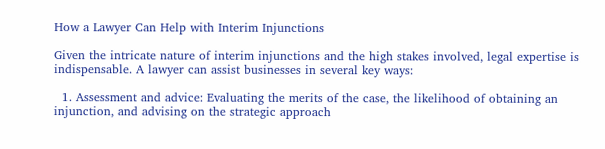How a Lawyer Can Help with Interim Injunctions

Given the intricate nature of interim injunctions and the high stakes involved, legal expertise is indispensable. A lawyer can assist businesses in several key ways:

  1. Assessment and advice: Evaluating the merits of the case, the likelihood of obtaining an injunction, and advising on the strategic approach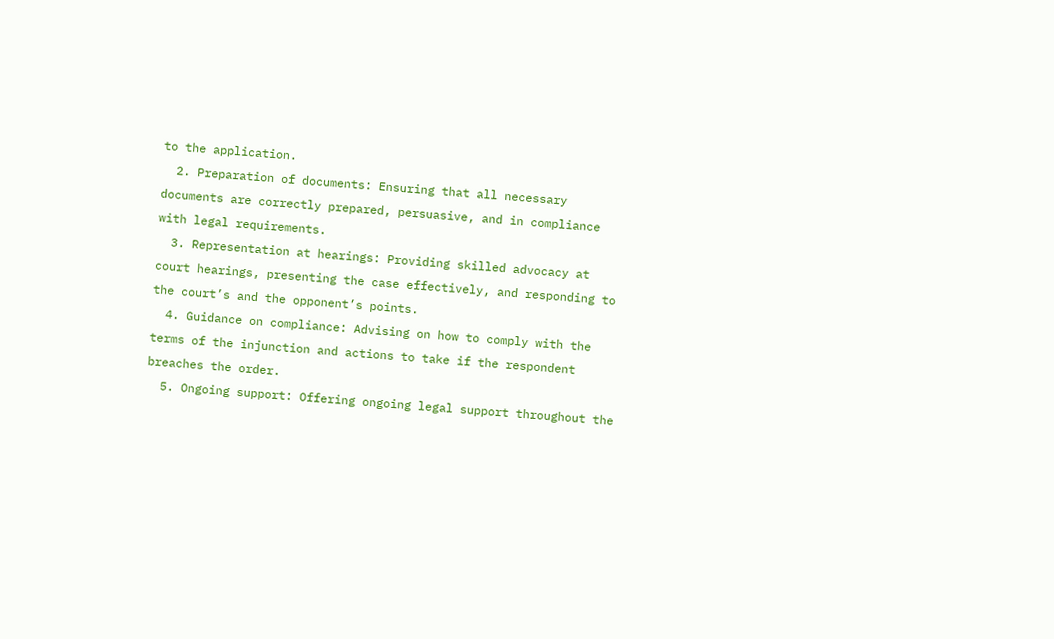to the application.
  2. Preparation of documents: Ensuring that all necessary documents are correctly prepared, persuasive, and in compliance with legal requirements.
  3. Representation at hearings: Providing skilled advocacy at court hearings, presenting the case effectively, and responding to the court’s and the opponent’s points.
  4. Guidance on compliance: Advising on how to comply with the terms of the injunction and actions to take if the respondent breaches the order.
  5. Ongoing support: Offering ongoing legal support throughout the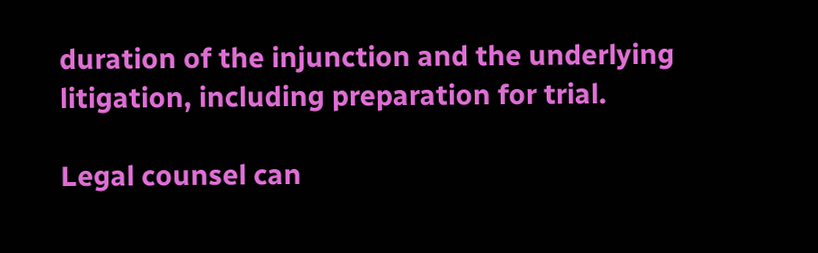duration of the injunction and the underlying litigation, including preparation for trial.

Legal counsel can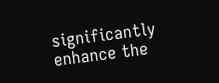significantly enhance the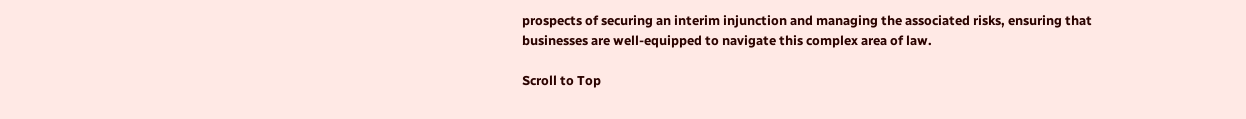prospects of securing an interim injunction and managing the associated risks, ensuring that businesses are well-equipped to navigate this complex area of law.

Scroll to Top